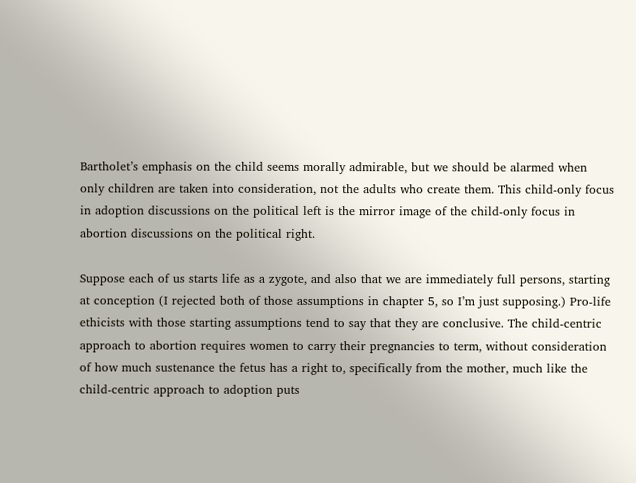Bartholet’s emphasis on the child seems morally admirable, but we should be alarmed when only children are taken into consideration, not the adults who create them. This child-only focus in adoption discussions on the political left is the mirror image of the child-only focus in abortion discussions on the political right.

Suppose each of us starts life as a zygote, and also that we are immediately full persons, starting at conception (I rejected both of those assumptions in chapter 5, so I’m just supposing.) Pro-life ethicists with those starting assumptions tend to say that they are conclusive. The child-centric approach to abortion requires women to carry their pregnancies to term, without consideration of how much sustenance the fetus has a right to, specifically from the mother, much like the child-centric approach to adoption puts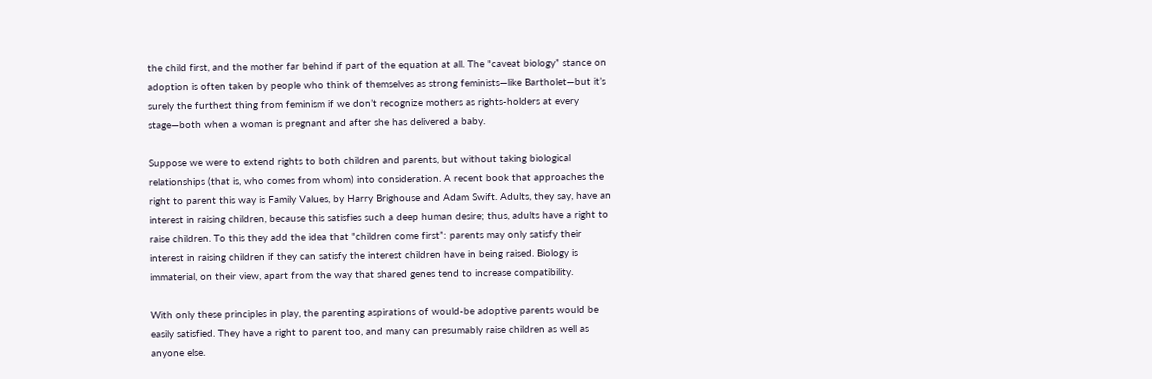the child first, and the mother far behind if part of the equation at all. The "caveat biology” stance on adoption is often taken by people who think of themselves as strong feminists—like Bartholet—but it’s surely the furthest thing from feminism if we don’t recognize mothers as rights-holders at every stage—both when a woman is pregnant and after she has delivered a baby.

Suppose we were to extend rights to both children and parents, but without taking biological relationships (that is, who comes from whom) into consideration. A recent book that approaches the right to parent this way is Family Values, by Harry Brighouse and Adam Swift. Adults, they say, have an interest in raising children, because this satisfies such a deep human desire; thus, adults have a right to raise children. To this they add the idea that "children come first”: parents may only satisfy their interest in raising children if they can satisfy the interest children have in being raised. Biology is immaterial, on their view, apart from the way that shared genes tend to increase compatibility.

With only these principles in play, the parenting aspirations of would-be adoptive parents would be easily satisfied. They have a right to parent too, and many can presumably raise children as well as anyone else.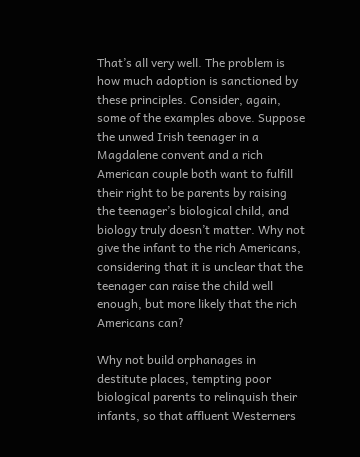That’s all very well. The problem is how much adoption is sanctioned by these principles. Consider, again, some of the examples above. Suppose the unwed Irish teenager in a Magdalene convent and a rich American couple both want to fulfill their right to be parents by raising the teenager’s biological child, and biology truly doesn’t matter. Why not give the infant to the rich Americans, considering that it is unclear that the teenager can raise the child well enough, but more likely that the rich Americans can?

Why not build orphanages in destitute places, tempting poor biological parents to relinquish their infants, so that affluent Westerners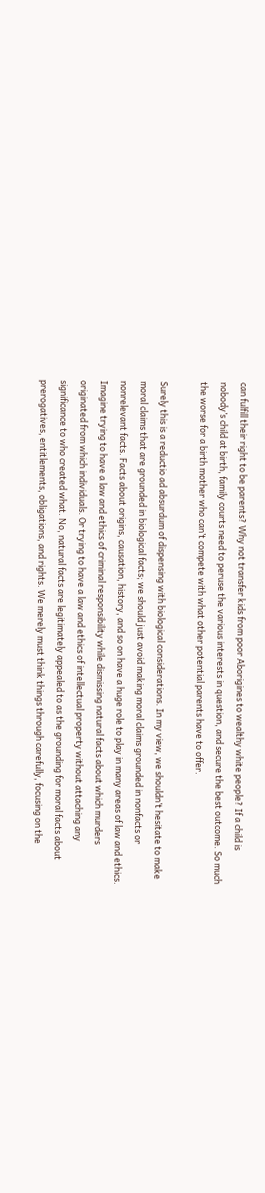can fulfill their right to be parents? Why not transfer kids from poor Aborigines to wealthy white people? If a child is nobody’s child at birth, family courts need to peruse the various interests in question, and secure the best outcome. So much the worse for a birth mother who can’t compete with what other potential parents have to offer.

Surely this is a reductio ad absurdum of dispensing with biological considerations. In my view, we shouldn’t hesitate to make moral claims that are grounded in biological facts; we should just avoid making moral claims grounded in nonfacts or nonrelevant facts. Facts about origins, causation, history, and so on have a huge role to play in many areas of law and ethics. Imagine trying to have a law and ethics of criminal responsibility while dismissing natural facts about which murders originated from which individuals. Or trying to have a law and ethics of intellectual property without attaching any significance to who created what. No, natural facts are legitimately appealed to as the grounding for moral facts about prerogatives, entitlements, obligations, and rights. We merely must think things through carefully, focusing on the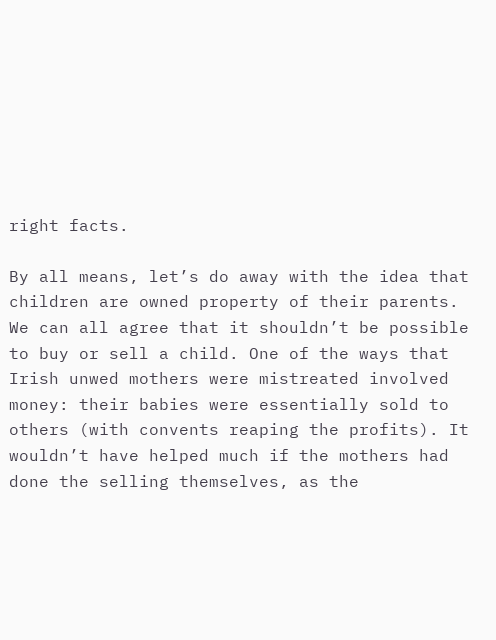right facts.

By all means, let’s do away with the idea that children are owned property of their parents. We can all agree that it shouldn’t be possible to buy or sell a child. One of the ways that Irish unwed mothers were mistreated involved money: their babies were essentially sold to others (with convents reaping the profits). It wouldn’t have helped much if the mothers had done the selling themselves, as the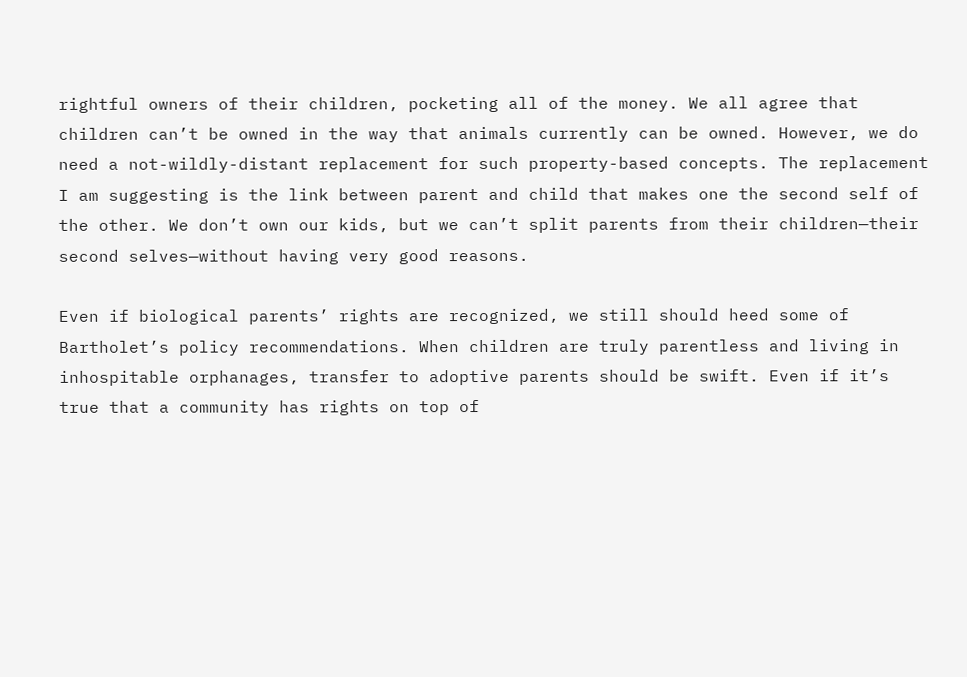rightful owners of their children, pocketing all of the money. We all agree that children can’t be owned in the way that animals currently can be owned. However, we do need a not-wildly-distant replacement for such property-based concepts. The replacement I am suggesting is the link between parent and child that makes one the second self of the other. We don’t own our kids, but we can’t split parents from their children—their second selves—without having very good reasons.

Even if biological parents’ rights are recognized, we still should heed some of Bartholet’s policy recommendations. When children are truly parentless and living in inhospitable orphanages, transfer to adoptive parents should be swift. Even if it’s true that a community has rights on top of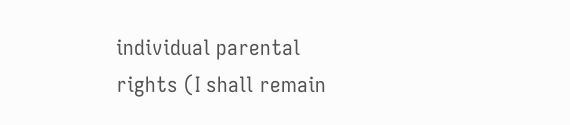individual parental rights (I shall remain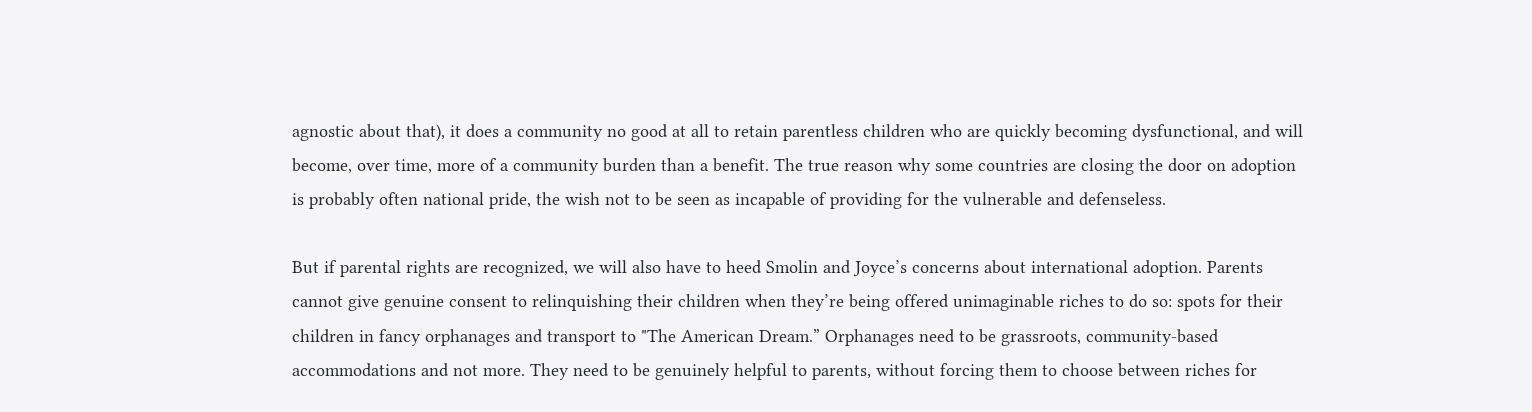agnostic about that), it does a community no good at all to retain parentless children who are quickly becoming dysfunctional, and will become, over time, more of a community burden than a benefit. The true reason why some countries are closing the door on adoption is probably often national pride, the wish not to be seen as incapable of providing for the vulnerable and defenseless.

But if parental rights are recognized, we will also have to heed Smolin and Joyce’s concerns about international adoption. Parents cannot give genuine consent to relinquishing their children when they’re being offered unimaginable riches to do so: spots for their children in fancy orphanages and transport to "The American Dream.” Orphanages need to be grassroots, community-based accommodations and not more. They need to be genuinely helpful to parents, without forcing them to choose between riches for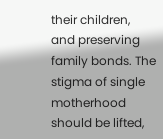their children, and preserving family bonds. The stigma of single motherhood should be lifted,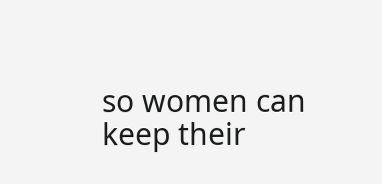so women can keep their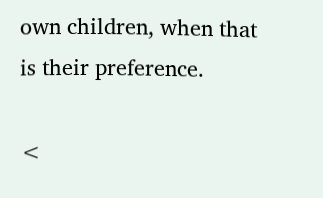own children, when that is their preference.

<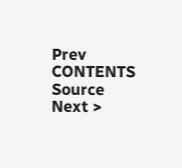Prev   CONTENTS   Source   Next >